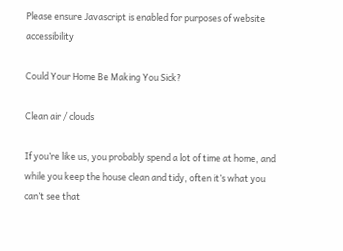Please ensure Javascript is enabled for purposes of website accessibility

Could Your Home Be Making You Sick?

Clean air / clouds

If you’re like us, you probably spend a lot of time at home, and while you keep the house clean and tidy, often it’s what you can’t see that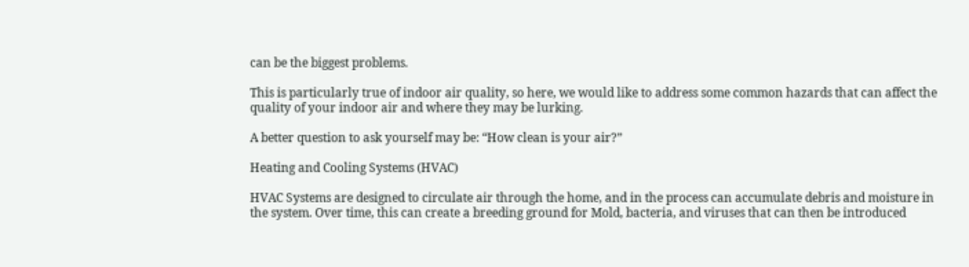can be the biggest problems.

This is particularly true of indoor air quality, so here, we would like to address some common hazards that can affect the quality of your indoor air and where they may be lurking.

A better question to ask yourself may be: “How clean is your air?”

Heating and Cooling Systems (HVAC)

HVAC Systems are designed to circulate air through the home, and in the process can accumulate debris and moisture in the system. Over time, this can create a breeding ground for Mold, bacteria, and viruses that can then be introduced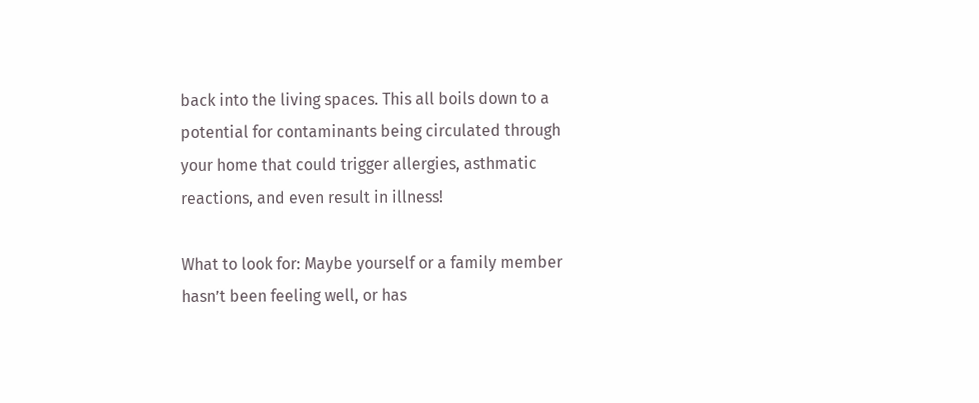back into the living spaces. This all boils down to a potential for contaminants being circulated through your home that could trigger allergies, asthmatic reactions, and even result in illness!

What to look for: Maybe yourself or a family member hasn’t been feeling well, or has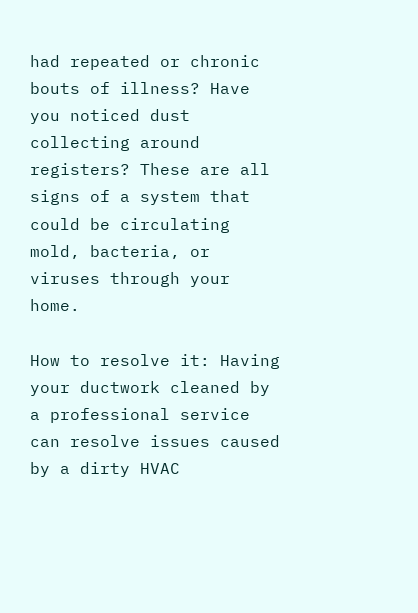had repeated or chronic bouts of illness? Have you noticed dust collecting around registers? These are all signs of a system that could be circulating mold, bacteria, or viruses through your home.

How to resolve it: Having your ductwork cleaned by a professional service can resolve issues caused by a dirty HVAC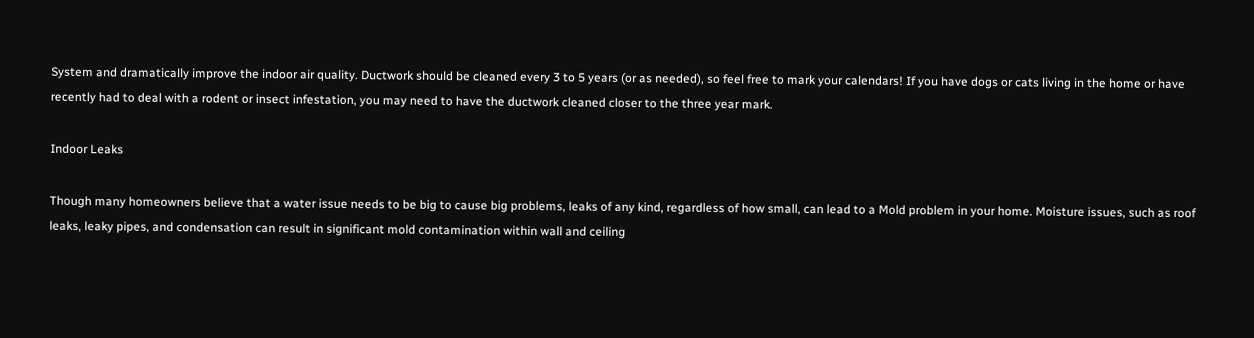System and dramatically improve the indoor air quality. Ductwork should be cleaned every 3 to 5 years (or as needed), so feel free to mark your calendars! If you have dogs or cats living in the home or have recently had to deal with a rodent or insect infestation, you may need to have the ductwork cleaned closer to the three year mark.

Indoor Leaks

Though many homeowners believe that a water issue needs to be big to cause big problems, leaks of any kind, regardless of how small, can lead to a Mold problem in your home. Moisture issues, such as roof leaks, leaky pipes, and condensation can result in significant mold contamination within wall and ceiling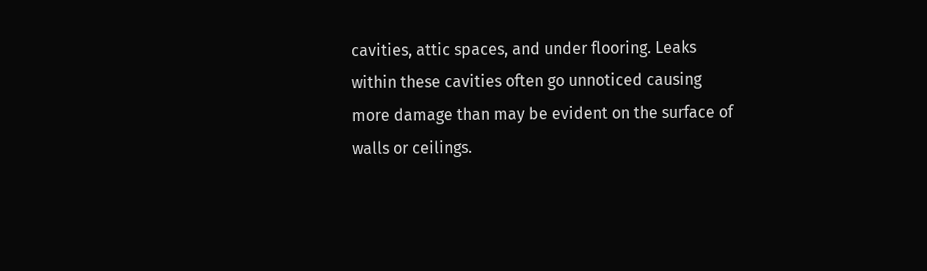cavities, attic spaces, and under flooring. Leaks within these cavities often go unnoticed causing more damage than may be evident on the surface of walls or ceilings.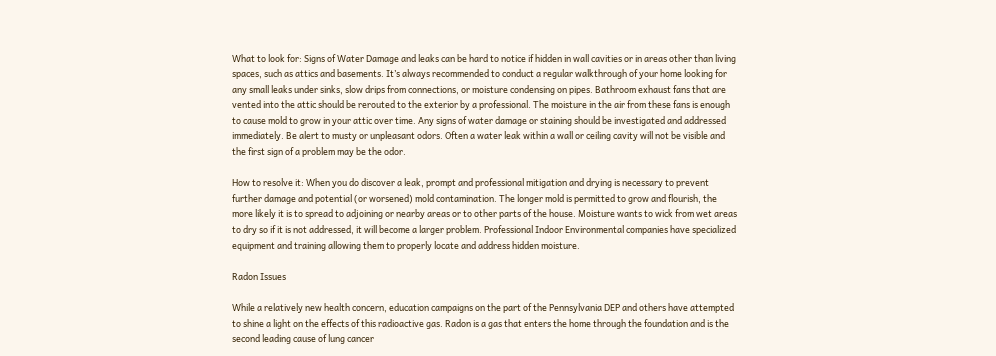What to look for: Signs of Water Damage and leaks can be hard to notice if hidden in wall cavities or in areas other than living spaces, such as attics and basements. It’s always recommended to conduct a regular walkthrough of your home looking for any small leaks under sinks, slow drips from connections, or moisture condensing on pipes. Bathroom exhaust fans that are vented into the attic should be rerouted to the exterior by a professional. The moisture in the air from these fans is enough to cause mold to grow in your attic over time. Any signs of water damage or staining should be investigated and addressed immediately. Be alert to musty or unpleasant odors. Often a water leak within a wall or ceiling cavity will not be visible and the first sign of a problem may be the odor.

How to resolve it: When you do discover a leak, prompt and professional mitigation and drying is necessary to prevent further damage and potential (or worsened) mold contamination. The longer mold is permitted to grow and flourish, the more likely it is to spread to adjoining or nearby areas or to other parts of the house. Moisture wants to wick from wet areas to dry so if it is not addressed, it will become a larger problem. Professional Indoor Environmental companies have specialized equipment and training allowing them to properly locate and address hidden moisture.

Radon Issues

While a relatively new health concern, education campaigns on the part of the Pennsylvania DEP and others have attempted to shine a light on the effects of this radioactive gas. Radon is a gas that enters the home through the foundation and is the second leading cause of lung cancer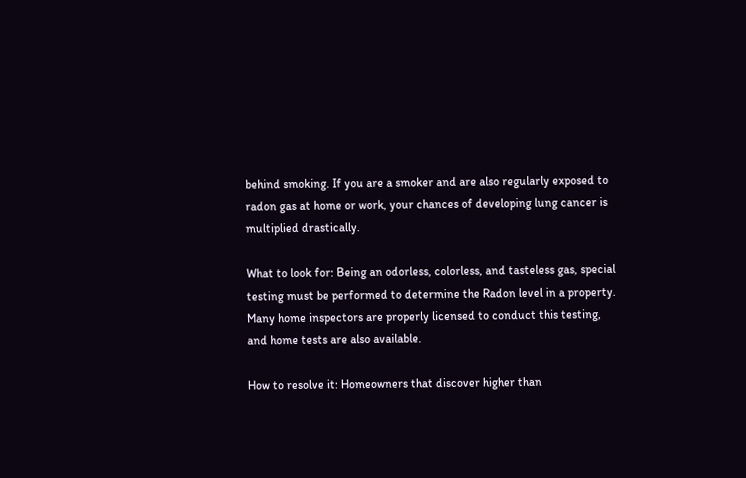behind smoking. If you are a smoker and are also regularly exposed to radon gas at home or work, your chances of developing lung cancer is multiplied drastically.

What to look for: Being an odorless, colorless, and tasteless gas, special testing must be performed to determine the Radon level in a property. Many home inspectors are properly licensed to conduct this testing, and home tests are also available.

How to resolve it: Homeowners that discover higher than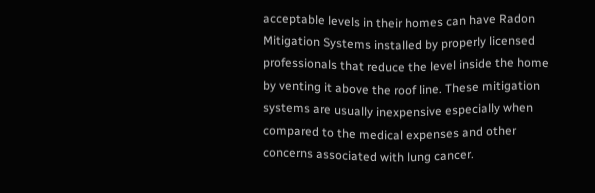acceptable levels in their homes can have Radon Mitigation Systems installed by properly licensed professionals that reduce the level inside the home by venting it above the roof line. These mitigation systems are usually inexpensive especially when compared to the medical expenses and other concerns associated with lung cancer.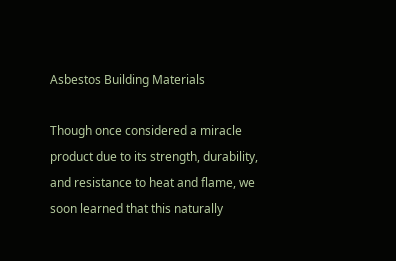Asbestos Building Materials

Though once considered a miracle product due to its strength, durability, and resistance to heat and flame, we soon learned that this naturally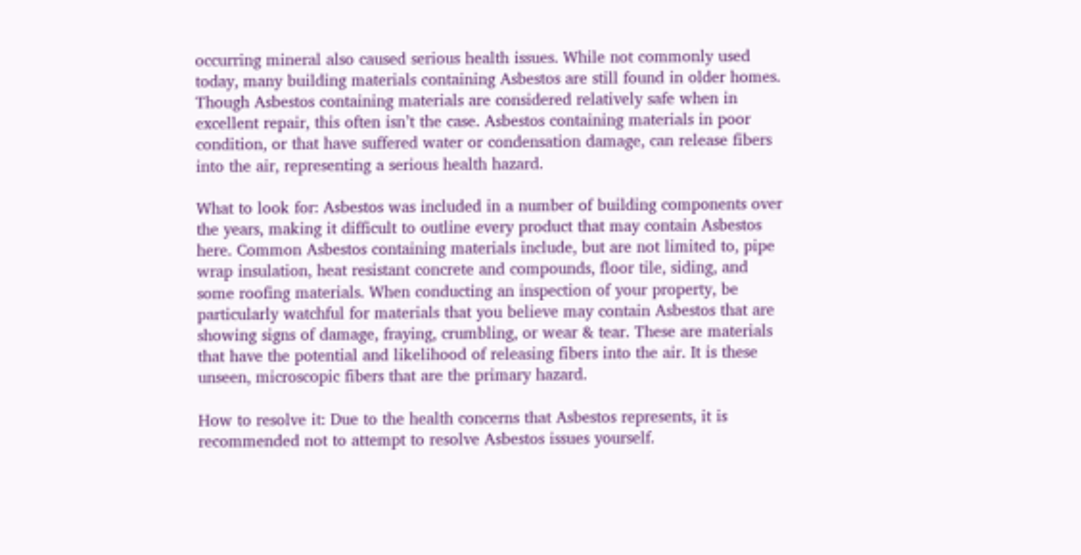occurring mineral also caused serious health issues. While not commonly used today, many building materials containing Asbestos are still found in older homes. Though Asbestos containing materials are considered relatively safe when in excellent repair, this often isn’t the case. Asbestos containing materials in poor condition, or that have suffered water or condensation damage, can release fibers into the air, representing a serious health hazard.

What to look for: Asbestos was included in a number of building components over the years, making it difficult to outline every product that may contain Asbestos here. Common Asbestos containing materials include, but are not limited to, pipe wrap insulation, heat resistant concrete and compounds, floor tile, siding, and some roofing materials. When conducting an inspection of your property, be particularly watchful for materials that you believe may contain Asbestos that are showing signs of damage, fraying, crumbling, or wear & tear. These are materials that have the potential and likelihood of releasing fibers into the air. It is these unseen, microscopic fibers that are the primary hazard.

How to resolve it: Due to the health concerns that Asbestos represents, it is recommended not to attempt to resolve Asbestos issues yourself.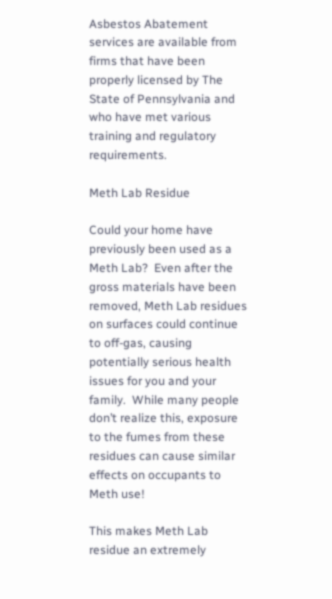Asbestos Abatement services are available from firms that have been properly licensed by The State of Pennsylvania and who have met various training and regulatory requirements.

Meth Lab Residue

Could your home have previously been used as a Meth Lab?  Even after the gross materials have been removed, Meth Lab residues on surfaces could continue to off-gas, causing potentially serious health issues for you and your family.  While many people don’t realize this, exposure to the fumes from these residues can cause similar effects on occupants to Meth use!

This makes Meth Lab residue an extremely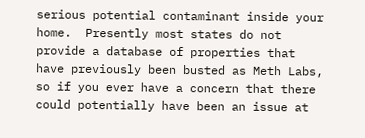serious potential contaminant inside your home.  Presently most states do not provide a database of properties that have previously been busted as Meth Labs, so if you ever have a concern that there could potentially have been an issue at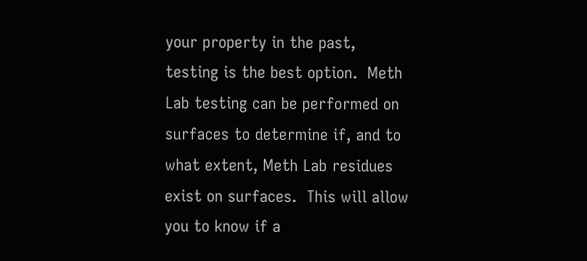your property in the past, testing is the best option.  Meth Lab testing can be performed on surfaces to determine if, and to what extent, Meth Lab residues exist on surfaces.  This will allow you to know if a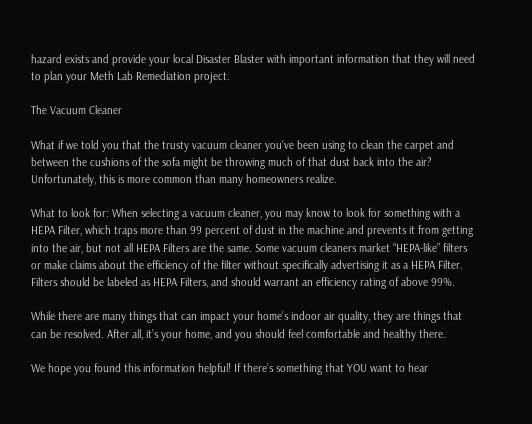hazard exists and provide your local Disaster Blaster with important information that they will need to plan your Meth Lab Remediation project.

The Vacuum Cleaner

What if we told you that the trusty vacuum cleaner you’ve been using to clean the carpet and between the cushions of the sofa might be throwing much of that dust back into the air? Unfortunately, this is more common than many homeowners realize.

What to look for: When selecting a vacuum cleaner, you may know to look for something with a HEPA Filter, which traps more than 99 percent of dust in the machine and prevents it from getting into the air, but not all HEPA Filters are the same. Some vacuum cleaners market “HEPA-like” filters or make claims about the efficiency of the filter without specifically advertising it as a HEPA Filter. Filters should be labeled as HEPA Filters, and should warrant an efficiency rating of above 99%.

While there are many things that can impact your home’s indoor air quality, they are things that can be resolved. After all, it’s your home, and you should feel comfortable and healthy there.

We hope you found this information helpful! If there’s something that YOU want to hear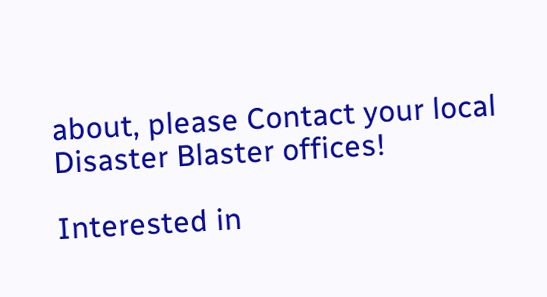about, please Contact your local Disaster Blaster offices!

Interested in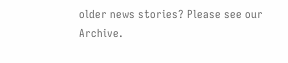older news stories? Please see our Archive.